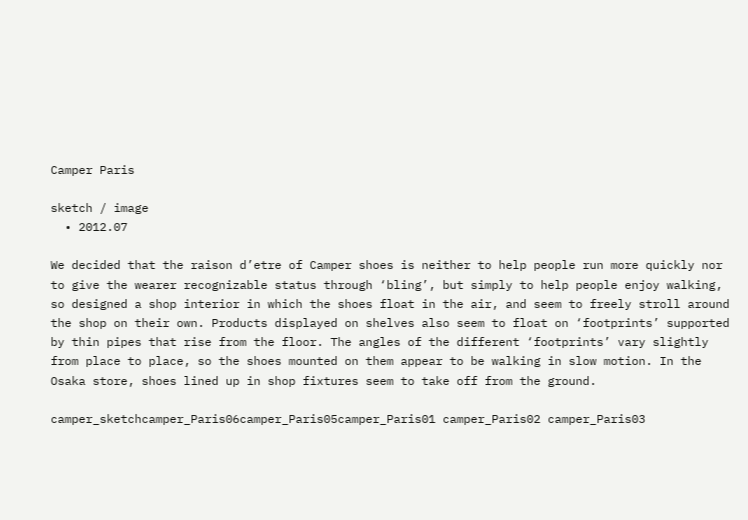Camper Paris

sketch / image
  • 2012.07

We decided that the raison d’etre of Camper shoes is neither to help people run more quickly nor to give the wearer recognizable status through ‘bling’, but simply to help people enjoy walking, so designed a shop interior in which the shoes float in the air, and seem to freely stroll around the shop on their own. Products displayed on shelves also seem to float on ‘footprints’ supported by thin pipes that rise from the floor. The angles of the different ‘footprints’ vary slightly from place to place, so the shoes mounted on them appear to be walking in slow motion. In the Osaka store, shoes lined up in shop fixtures seem to take off from the ground.

camper_sketchcamper_Paris06camper_Paris05camper_Paris01 camper_Paris02 camper_Paris03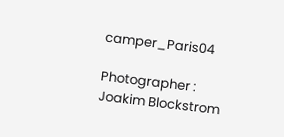camper_Paris04

Photographer : Joakim Blockstrom